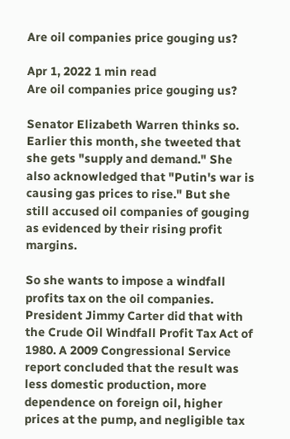Are oil companies price gouging us?

Apr 1, 2022 1 min read
Are oil companies price gouging us?

Senator Elizabeth Warren thinks so. Earlier this month, she tweeted that she gets "supply and demand." She also acknowledged that "Putin's war is causing gas prices to rise." But she still accused oil companies of gouging as evidenced by their rising profit margins.

So she wants to impose a windfall profits tax on the oil companies. President Jimmy Carter did that with the Crude Oil Windfall Profit Tax Act of 1980. A 2009 Congressional Service report concluded that the result was less domestic production, more dependence on foreign oil, higher prices at the pump, and negligible tax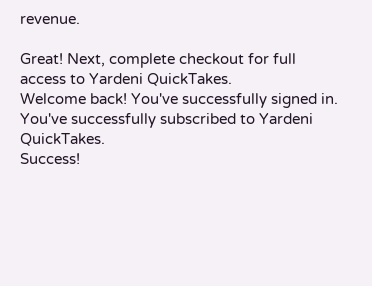revenue.

Great! Next, complete checkout for full access to Yardeni QuickTakes.
Welcome back! You've successfully signed in.
You've successfully subscribed to Yardeni QuickTakes.
Success!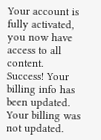Your account is fully activated, you now have access to all content.
Success! Your billing info has been updated.
Your billing was not updated.